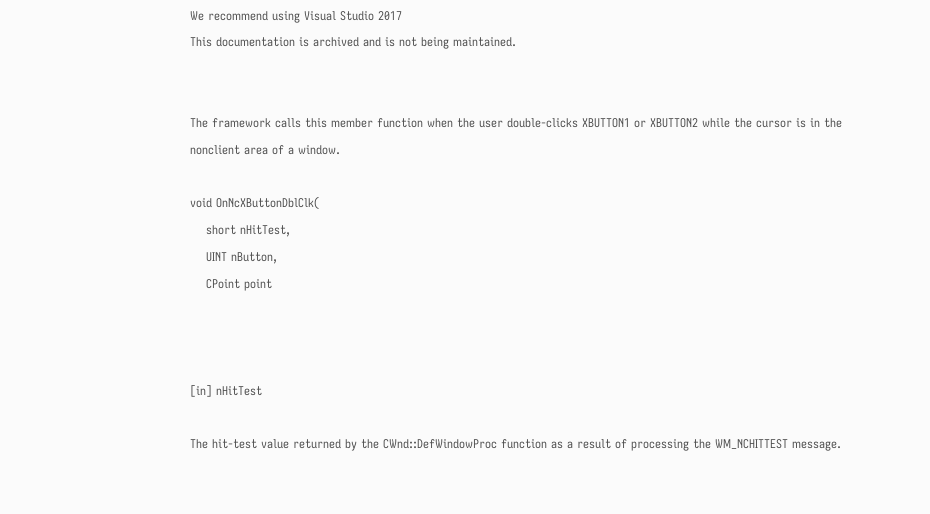We recommend using Visual Studio 2017
This documentation is archived and is not being maintained.


The framework calls this member function when the user double-clicks XBUTTON1 or XBUTTON2 while the cursor is in the nonclient area of a window.

void OnNcXButtonDblClk(
    short nHitTest,
    UINT nButton,
    CPoint point



[in] nHitTest

The hit-test value returned by the CWnd::DefWindowProc function as a result of processing the WM_NCHITTEST message.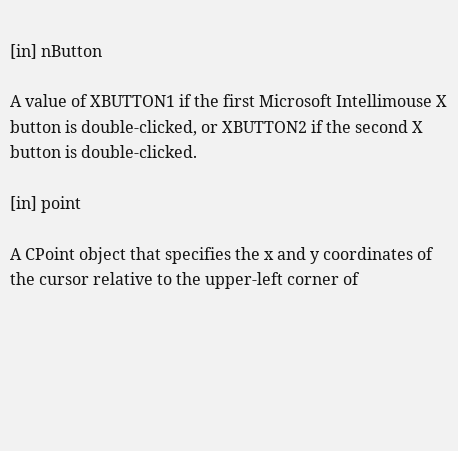[in] nButton

A value of XBUTTON1 if the first Microsoft Intellimouse X button is double-clicked, or XBUTTON2 if the second X button is double-clicked.

[in] point

A CPoint object that specifies the x and y coordinates of the cursor relative to the upper-left corner of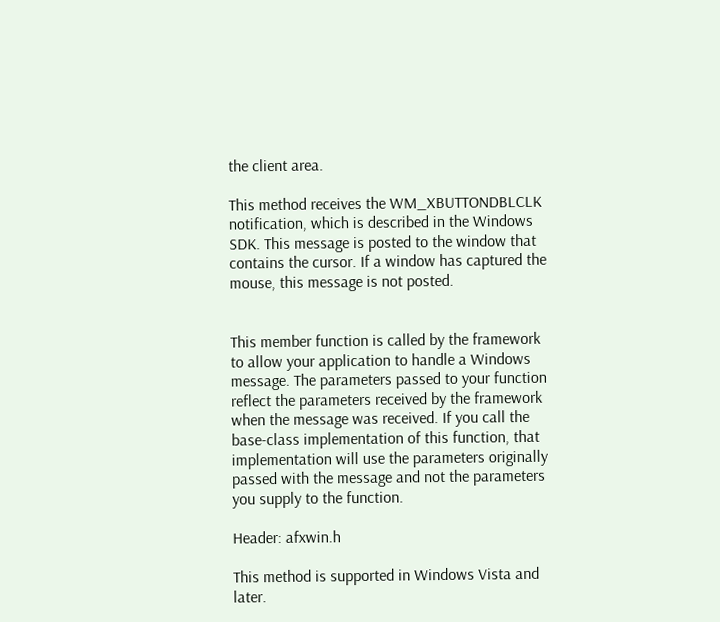the client area.

This method receives the WM_XBUTTONDBLCLK notification, which is described in the Windows SDK. This message is posted to the window that contains the cursor. If a window has captured the mouse, this message is not posted.


This member function is called by the framework to allow your application to handle a Windows message. The parameters passed to your function reflect the parameters received by the framework when the message was received. If you call the base-class implementation of this function, that implementation will use the parameters originally passed with the message and not the parameters you supply to the function.

Header: afxwin.h

This method is supported in Windows Vista and later.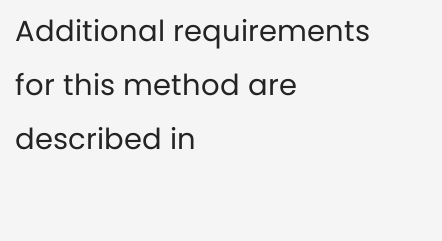Additional requirements for this method are described in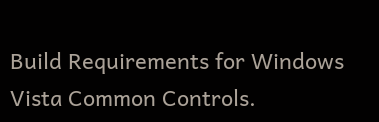Build Requirements for Windows Vista Common Controls.